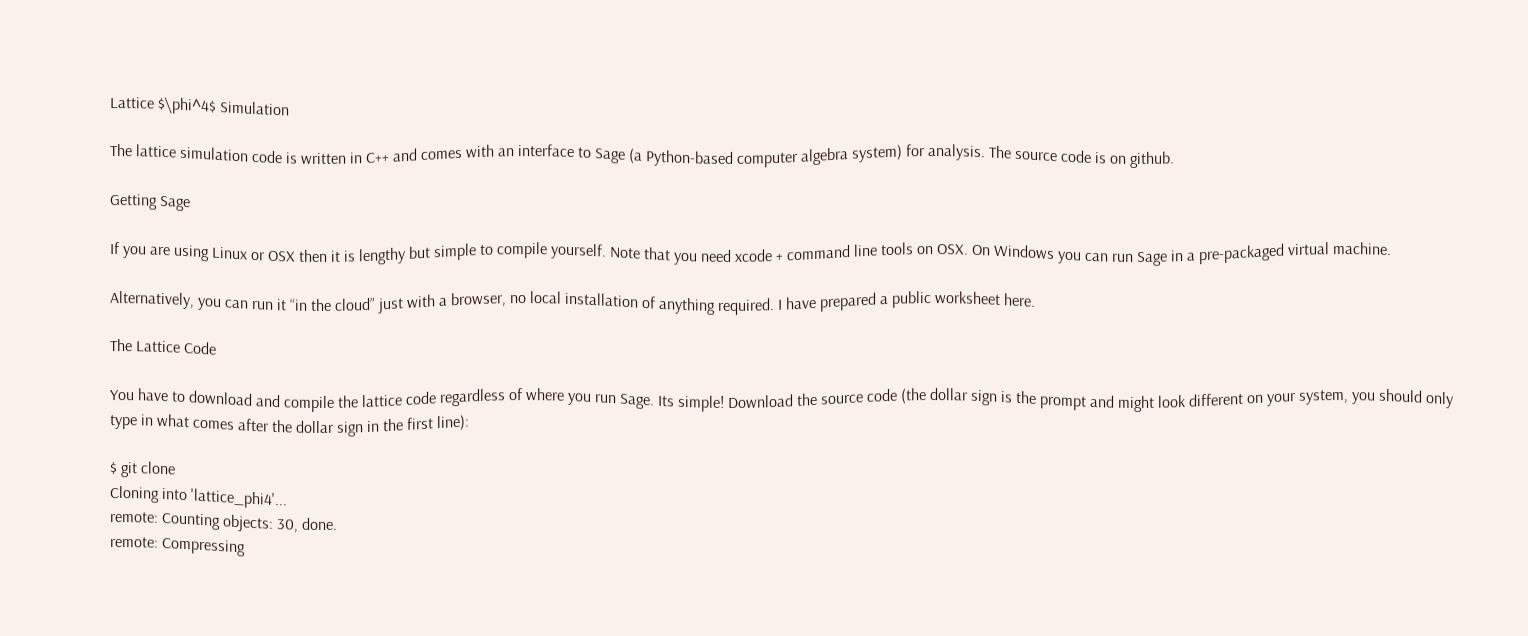Lattice $\phi^4$ Simulation

The lattice simulation code is written in C++ and comes with an interface to Sage (a Python-based computer algebra system) for analysis. The source code is on github.

Getting Sage

If you are using Linux or OSX then it is lengthy but simple to compile yourself. Note that you need xcode + command line tools on OSX. On Windows you can run Sage in a pre-packaged virtual machine.

Alternatively, you can run it “in the cloud” just with a browser, no local installation of anything required. I have prepared a public worksheet here.

The Lattice Code

You have to download and compile the lattice code regardless of where you run Sage. Its simple! Download the source code (the dollar sign is the prompt and might look different on your system, you should only type in what comes after the dollar sign in the first line):

$ git clone
Cloning into 'lattice_phi4'...
remote: Counting objects: 30, done.
remote: Compressing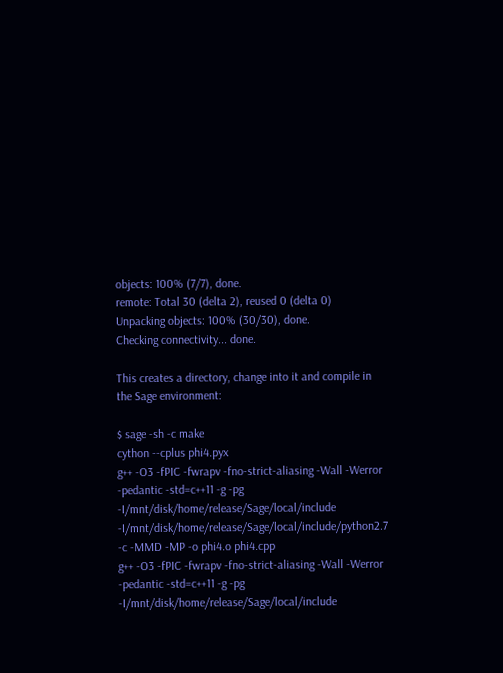objects: 100% (7/7), done.
remote: Total 30 (delta 2), reused 0 (delta 0)
Unpacking objects: 100% (30/30), done.
Checking connectivity... done.

This creates a directory, change into it and compile in the Sage environment:

$ sage -sh -c make
cython --cplus phi4.pyx
g++ -O3 -fPIC -fwrapv -fno-strict-aliasing -Wall -Werror -pedantic -std=c++11 -g -pg -I/mnt/disk/home/release/Sage/local/include -I/mnt/disk/home/release/Sage/local/include/python2.7   -c -MMD -MP -o phi4.o phi4.cpp
g++ -O3 -fPIC -fwrapv -fno-strict-aliasing -Wall -Werror -pedantic -std=c++11 -g -pg -I/mnt/disk/home/release/Sage/local/include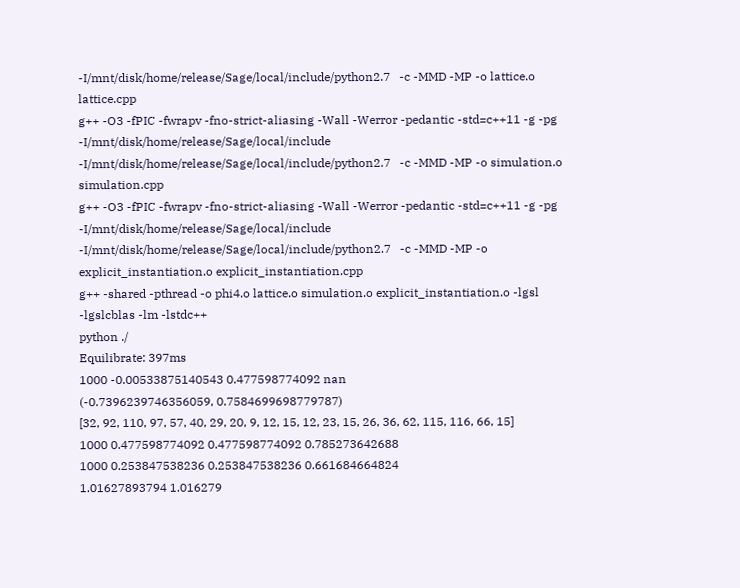-I/mnt/disk/home/release/Sage/local/include/python2.7   -c -MMD -MP -o lattice.o lattice.cpp
g++ -O3 -fPIC -fwrapv -fno-strict-aliasing -Wall -Werror -pedantic -std=c++11 -g -pg -I/mnt/disk/home/release/Sage/local/include -I/mnt/disk/home/release/Sage/local/include/python2.7   -c -MMD -MP -o simulation.o simulation.cpp
g++ -O3 -fPIC -fwrapv -fno-strict-aliasing -Wall -Werror -pedantic -std=c++11 -g -pg -I/mnt/disk/home/release/Sage/local/include -I/mnt/disk/home/release/Sage/local/include/python2.7   -c -MMD -MP -o explicit_instantiation.o explicit_instantiation.cpp
g++ -shared -pthread -o phi4.o lattice.o simulation.o explicit_instantiation.o -lgsl -lgslcblas -lm -lstdc++
python ./
Equilibrate: 397ms
1000 -0.00533875140543 0.477598774092 nan
(-0.7396239746356059, 0.7584699698779787)
[32, 92, 110, 97, 57, 40, 29, 20, 9, 12, 15, 12, 23, 15, 26, 36, 62, 115, 116, 66, 15]
1000 0.477598774092 0.477598774092 0.785273642688
1000 0.253847538236 0.253847538236 0.661684664824
1.01627893794 1.016279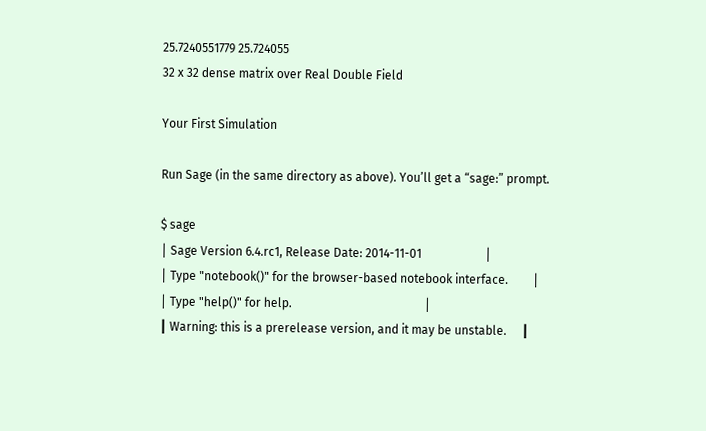25.7240551779 25.724055
32 x 32 dense matrix over Real Double Field

Your First Simulation

Run Sage (in the same directory as above). You’ll get a “sage:” prompt.

$ sage
│ Sage Version 6.4.rc1, Release Date: 2014-11-01                     │
│ Type "notebook()" for the browser-based notebook interface.        │
│ Type "help()" for help.                                            │
┃ Warning: this is a prerelease version, and it may be unstable.     ┃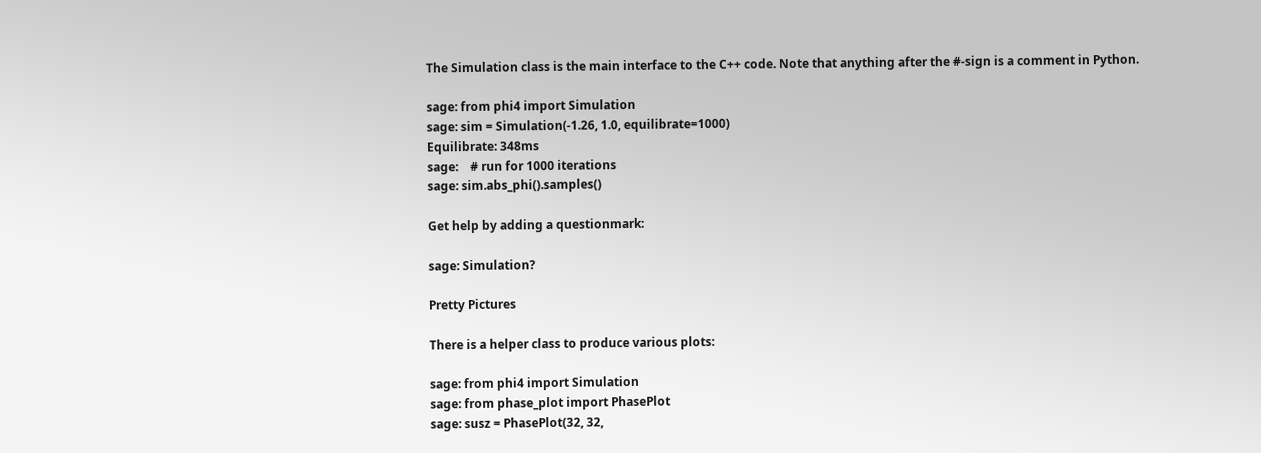The Simulation class is the main interface to the C++ code. Note that anything after the #-sign is a comment in Python.

sage: from phi4 import Simulation
sage: sim = Simulation(-1.26, 1.0, equilibrate=1000)
Equilibrate: 348ms
sage:    # run for 1000 iterations
sage: sim.abs_phi().samples()

Get help by adding a questionmark:

sage: Simulation?

Pretty Pictures

There is a helper class to produce various plots:

sage: from phi4 import Simulation
sage: from phase_plot import PhasePlot
sage: susz = PhasePlot(32, 32,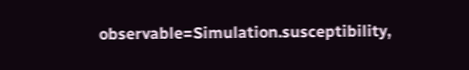observable=Simulation.susceptibility,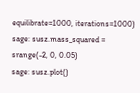equilibrate=1000, iterations=1000)
sage: susz.mass_squared = srange(-2, 0, 0.05)
sage: susz.plot()